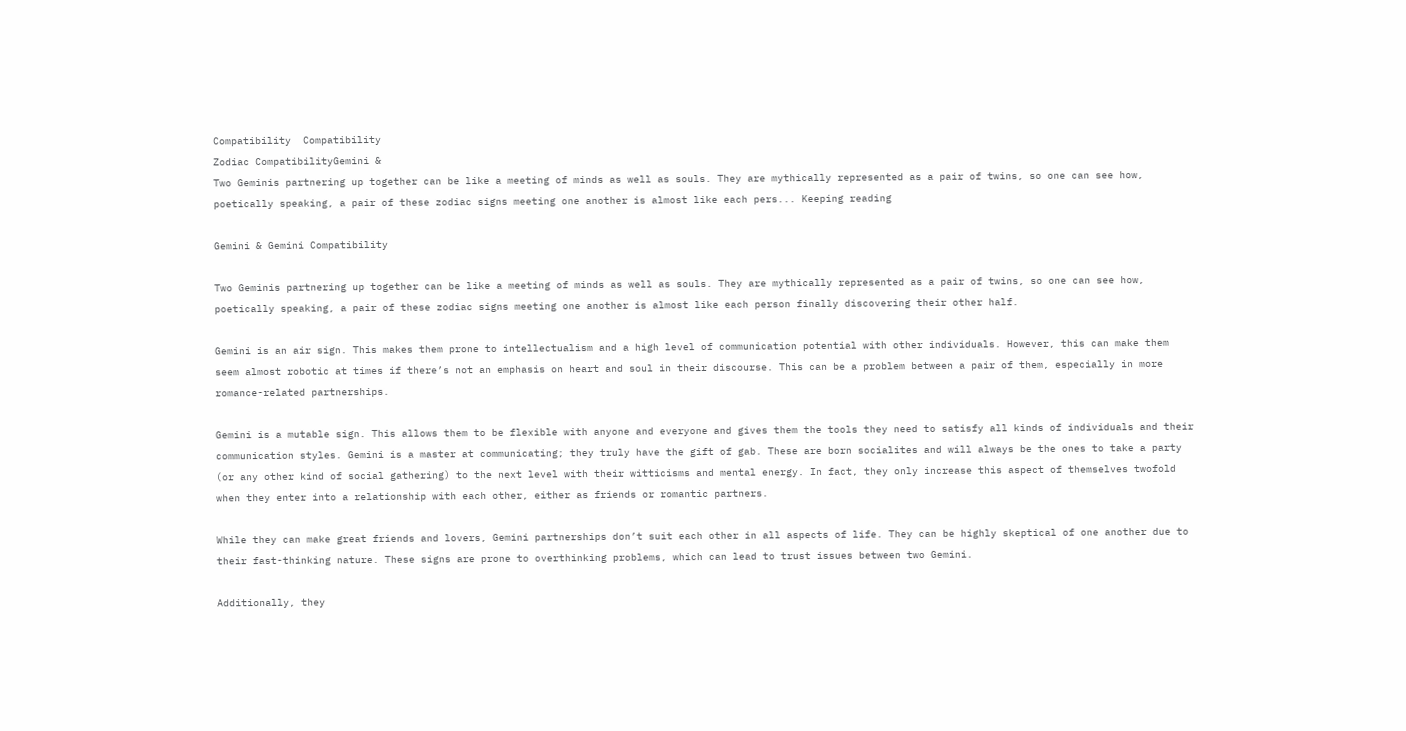Compatibility  Compatibility
Zodiac CompatibilityGemini &
Two Geminis partnering up together can be like a meeting of minds as well as souls. They are mythically represented as a pair of twins, so one can see how, poetically speaking, a pair of these zodiac signs meeting one another is almost like each pers... Keeping reading

Gemini & Gemini Compatibility

Two Geminis partnering up together can be like a meeting of minds as well as souls. They are mythically represented as a pair of twins, so one can see how, poetically speaking, a pair of these zodiac signs meeting one another is almost like each person finally discovering their other half.

Gemini is an air sign. This makes them prone to intellectualism and a high level of communication potential with other individuals. However, this can make them seem almost robotic at times if there’s not an emphasis on heart and soul in their discourse. This can be a problem between a pair of them, especially in more romance-related partnerships.

Gemini is a mutable sign. This allows them to be flexible with anyone and everyone and gives them the tools they need to satisfy all kinds of individuals and their communication styles. Gemini is a master at communicating; they truly have the gift of gab. These are born socialites and will always be the ones to take a party (or any other kind of social gathering) to the next level with their witticisms and mental energy. In fact, they only increase this aspect of themselves twofold when they enter into a relationship with each other, either as friends or romantic partners.

While they can make great friends and lovers, Gemini partnerships don’t suit each other in all aspects of life. They can be highly skeptical of one another due to their fast-thinking nature. These signs are prone to overthinking problems, which can lead to trust issues between two Gemini.

Additionally, they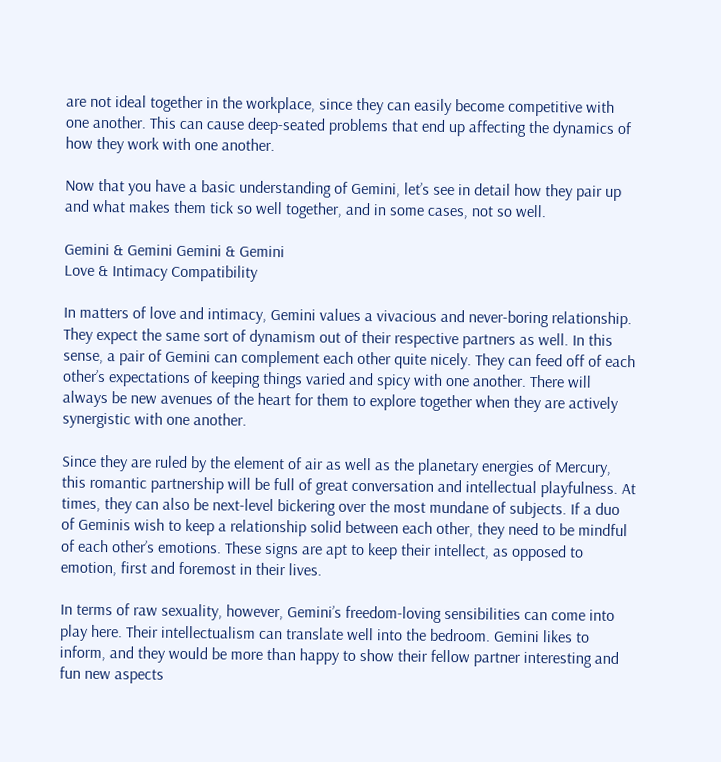are not ideal together in the workplace, since they can easily become competitive with one another. This can cause deep-seated problems that end up affecting the dynamics of how they work with one another.

Now that you have a basic understanding of Gemini, let’s see in detail how they pair up and what makes them tick so well together, and in some cases, not so well.

Gemini & Gemini Gemini & Gemini
Love & Intimacy Compatibility

In matters of love and intimacy, Gemini values a vivacious and never-boring relationship. They expect the same sort of dynamism out of their respective partners as well. In this sense, a pair of Gemini can complement each other quite nicely. They can feed off of each other’s expectations of keeping things varied and spicy with one another. There will always be new avenues of the heart for them to explore together when they are actively synergistic with one another.

Since they are ruled by the element of air as well as the planetary energies of Mercury, this romantic partnership will be full of great conversation and intellectual playfulness. At times, they can also be next-level bickering over the most mundane of subjects. If a duo of Geminis wish to keep a relationship solid between each other, they need to be mindful of each other’s emotions. These signs are apt to keep their intellect, as opposed to emotion, first and foremost in their lives.

In terms of raw sexuality, however, Gemini’s freedom-loving sensibilities can come into play here. Their intellectualism can translate well into the bedroom. Gemini likes to inform, and they would be more than happy to show their fellow partner interesting and fun new aspects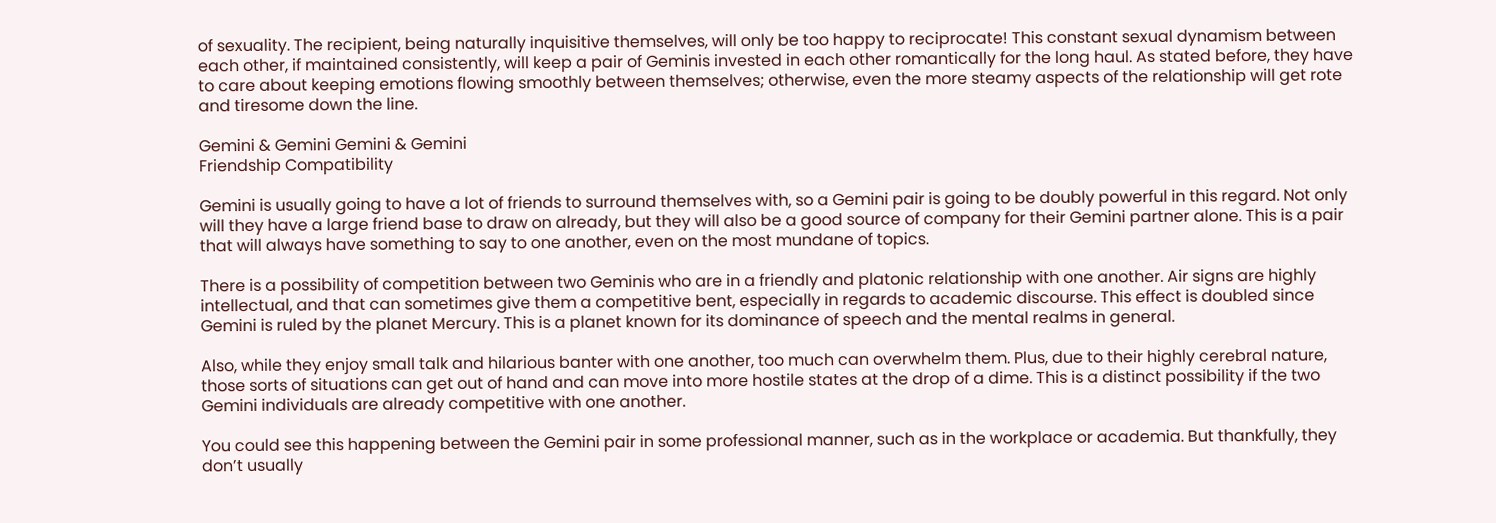of sexuality. The recipient, being naturally inquisitive themselves, will only be too happy to reciprocate! This constant sexual dynamism between each other, if maintained consistently, will keep a pair of Geminis invested in each other romantically for the long haul. As stated before, they have to care about keeping emotions flowing smoothly between themselves; otherwise, even the more steamy aspects of the relationship will get rote and tiresome down the line.

Gemini & Gemini Gemini & Gemini
Friendship Compatibility

Gemini is usually going to have a lot of friends to surround themselves with, so a Gemini pair is going to be doubly powerful in this regard. Not only will they have a large friend base to draw on already, but they will also be a good source of company for their Gemini partner alone. This is a pair that will always have something to say to one another, even on the most mundane of topics.

There is a possibility of competition between two Geminis who are in a friendly and platonic relationship with one another. Air signs are highly intellectual, and that can sometimes give them a competitive bent, especially in regards to academic discourse. This effect is doubled since Gemini is ruled by the planet Mercury. This is a planet known for its dominance of speech and the mental realms in general.

Also, while they enjoy small talk and hilarious banter with one another, too much can overwhelm them. Plus, due to their highly cerebral nature, those sorts of situations can get out of hand and can move into more hostile states at the drop of a dime. This is a distinct possibility if the two Gemini individuals are already competitive with one another.

You could see this happening between the Gemini pair in some professional manner, such as in the workplace or academia. But thankfully, they don’t usually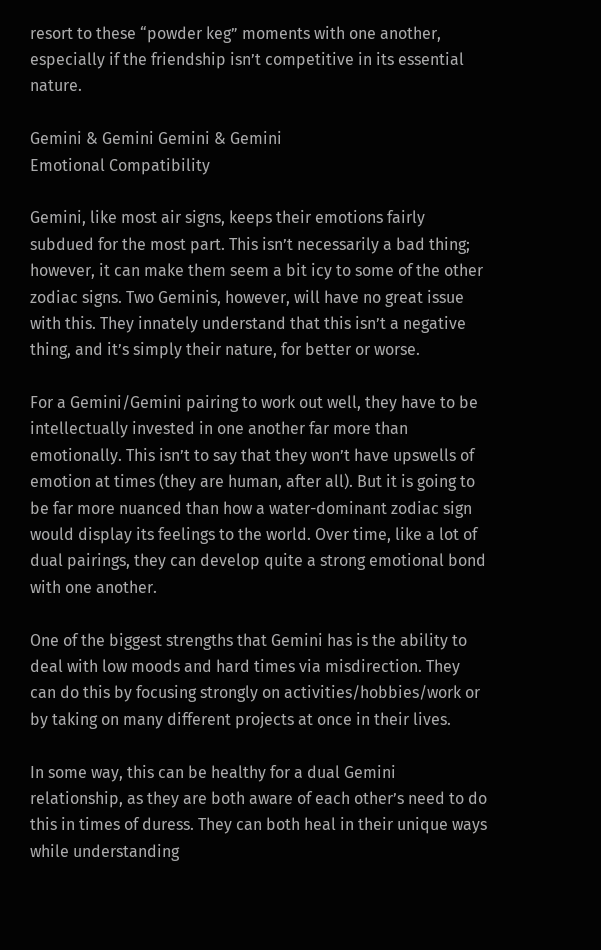resort to these “powder keg” moments with one another, especially if the friendship isn’t competitive in its essential nature.

Gemini & Gemini Gemini & Gemini
Emotional Compatibility

Gemini, like most air signs, keeps their emotions fairly subdued for the most part. This isn’t necessarily a bad thing; however, it can make them seem a bit icy to some of the other zodiac signs. Two Geminis, however, will have no great issue with this. They innately understand that this isn’t a negative thing, and it’s simply their nature, for better or worse.

For a Gemini/Gemini pairing to work out well, they have to be intellectually invested in one another far more than emotionally. This isn’t to say that they won’t have upswells of emotion at times (they are human, after all). But it is going to be far more nuanced than how a water-dominant zodiac sign would display its feelings to the world. Over time, like a lot of dual pairings, they can develop quite a strong emotional bond with one another.

One of the biggest strengths that Gemini has is the ability to deal with low moods and hard times via misdirection. They can do this by focusing strongly on activities/hobbies/work or by taking on many different projects at once in their lives.

In some way, this can be healthy for a dual Gemini relationship, as they are both aware of each other’s need to do this in times of duress. They can both heal in their unique ways while understanding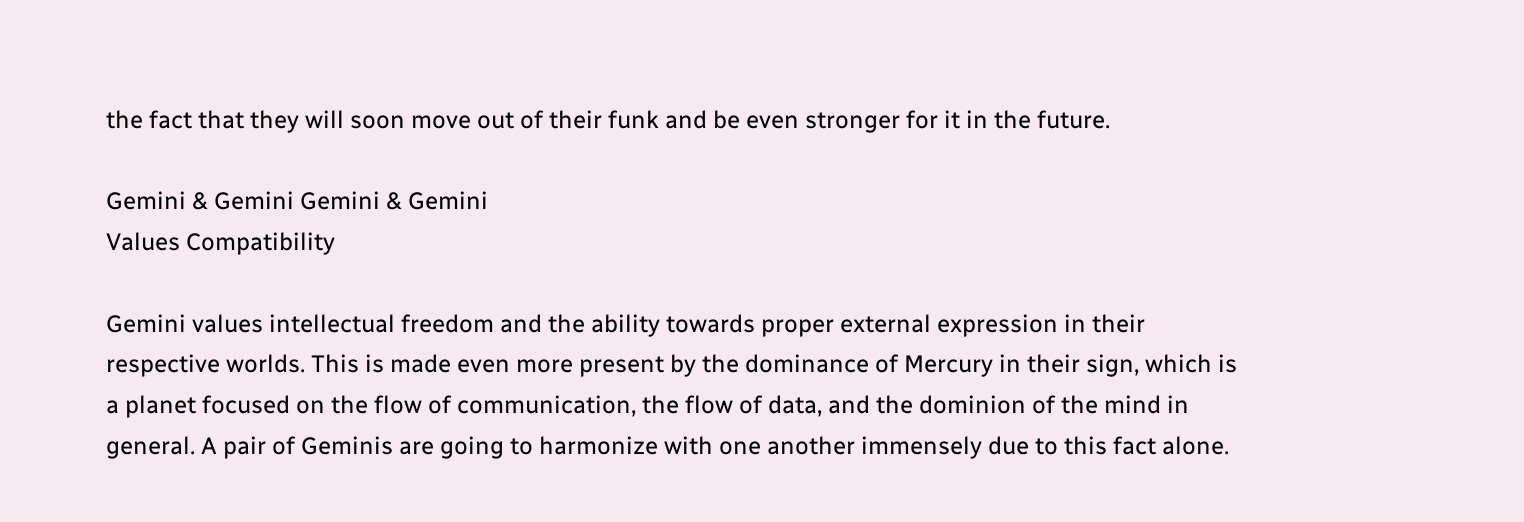the fact that they will soon move out of their funk and be even stronger for it in the future.

Gemini & Gemini Gemini & Gemini
Values Compatibility

Gemini values intellectual freedom and the ability towards proper external expression in their respective worlds. This is made even more present by the dominance of Mercury in their sign, which is a planet focused on the flow of communication, the flow of data, and the dominion of the mind in general. A pair of Geminis are going to harmonize with one another immensely due to this fact alone.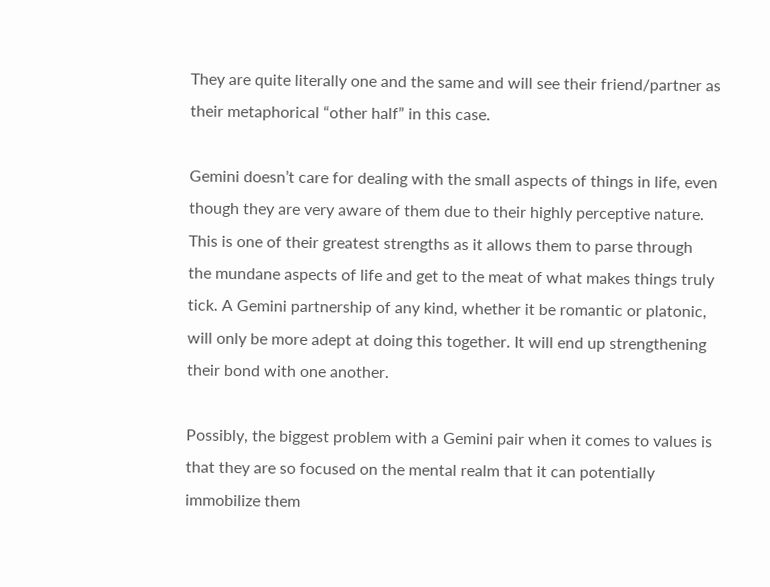They are quite literally one and the same and will see their friend/partner as their metaphorical “other half” in this case.

Gemini doesn’t care for dealing with the small aspects of things in life, even though they are very aware of them due to their highly perceptive nature. This is one of their greatest strengths as it allows them to parse through the mundane aspects of life and get to the meat of what makes things truly tick. A Gemini partnership of any kind, whether it be romantic or platonic, will only be more adept at doing this together. It will end up strengthening their bond with one another.

Possibly, the biggest problem with a Gemini pair when it comes to values is that they are so focused on the mental realm that it can potentially immobilize them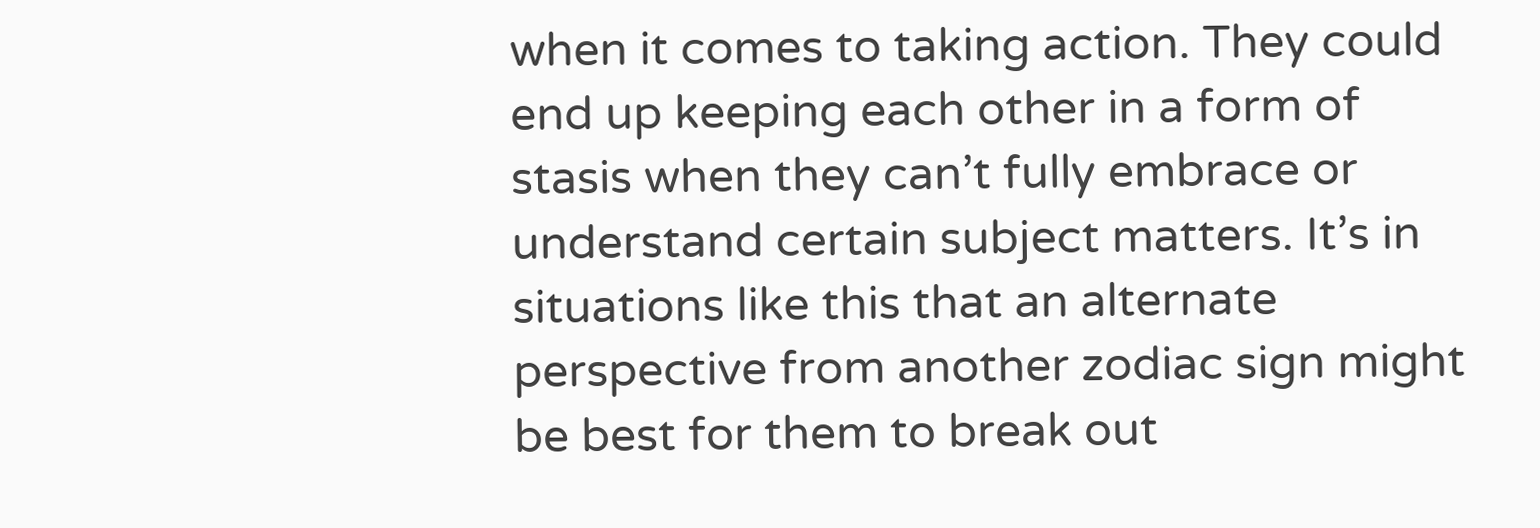when it comes to taking action. They could end up keeping each other in a form of stasis when they can’t fully embrace or understand certain subject matters. It’s in situations like this that an alternate perspective from another zodiac sign might be best for them to break out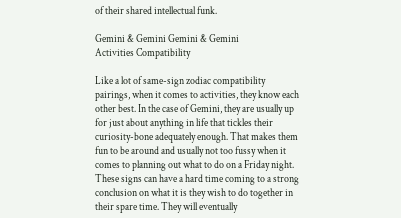of their shared intellectual funk.

Gemini & Gemini Gemini & Gemini
Activities Compatibility

Like a lot of same-sign zodiac compatibility pairings, when it comes to activities, they know each other best. In the case of Gemini, they are usually up for just about anything in life that tickles their curiosity-bone adequately enough. That makes them fun to be around and usually not too fussy when it comes to planning out what to do on a Friday night. These signs can have a hard time coming to a strong conclusion on what it is they wish to do together in their spare time. They will eventually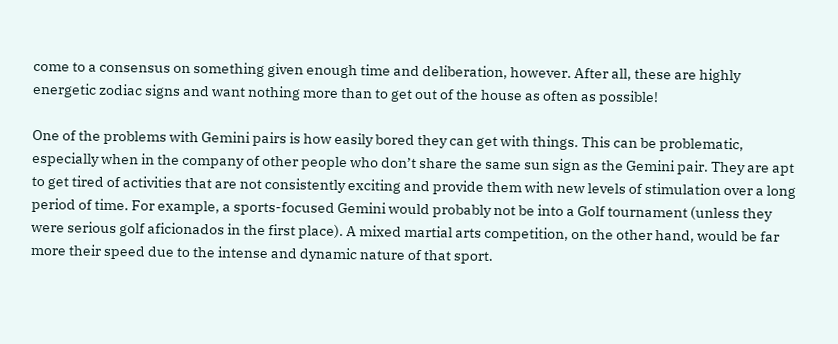come to a consensus on something given enough time and deliberation, however. After all, these are highly energetic zodiac signs and want nothing more than to get out of the house as often as possible!

One of the problems with Gemini pairs is how easily bored they can get with things. This can be problematic, especially when in the company of other people who don’t share the same sun sign as the Gemini pair. They are apt to get tired of activities that are not consistently exciting and provide them with new levels of stimulation over a long period of time. For example, a sports-focused Gemini would probably not be into a Golf tournament (unless they were serious golf aficionados in the first place). A mixed martial arts competition, on the other hand, would be far more their speed due to the intense and dynamic nature of that sport.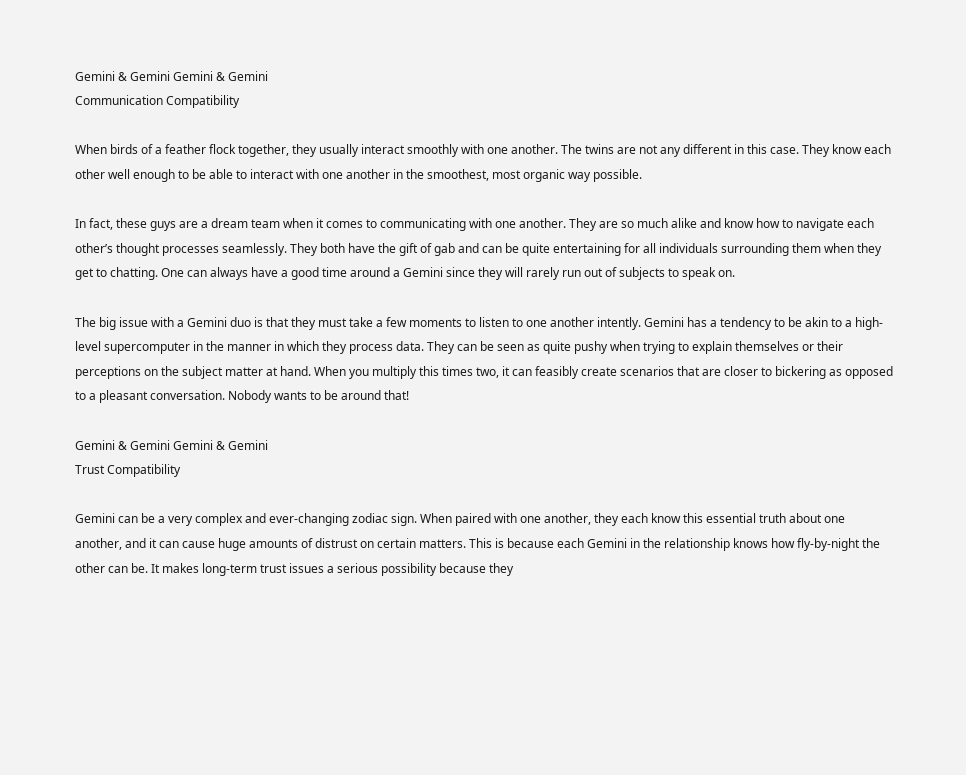Gemini & Gemini Gemini & Gemini
Communication Compatibility

When birds of a feather flock together, they usually interact smoothly with one another. The twins are not any different in this case. They know each other well enough to be able to interact with one another in the smoothest, most organic way possible.

In fact, these guys are a dream team when it comes to communicating with one another. They are so much alike and know how to navigate each other’s thought processes seamlessly. They both have the gift of gab and can be quite entertaining for all individuals surrounding them when they get to chatting. One can always have a good time around a Gemini since they will rarely run out of subjects to speak on.

The big issue with a Gemini duo is that they must take a few moments to listen to one another intently. Gemini has a tendency to be akin to a high-level supercomputer in the manner in which they process data. They can be seen as quite pushy when trying to explain themselves or their perceptions on the subject matter at hand. When you multiply this times two, it can feasibly create scenarios that are closer to bickering as opposed to a pleasant conversation. Nobody wants to be around that!

Gemini & Gemini Gemini & Gemini
Trust Compatibility

Gemini can be a very complex and ever-changing zodiac sign. When paired with one another, they each know this essential truth about one another, and it can cause huge amounts of distrust on certain matters. This is because each Gemini in the relationship knows how fly-by-night the other can be. It makes long-term trust issues a serious possibility because they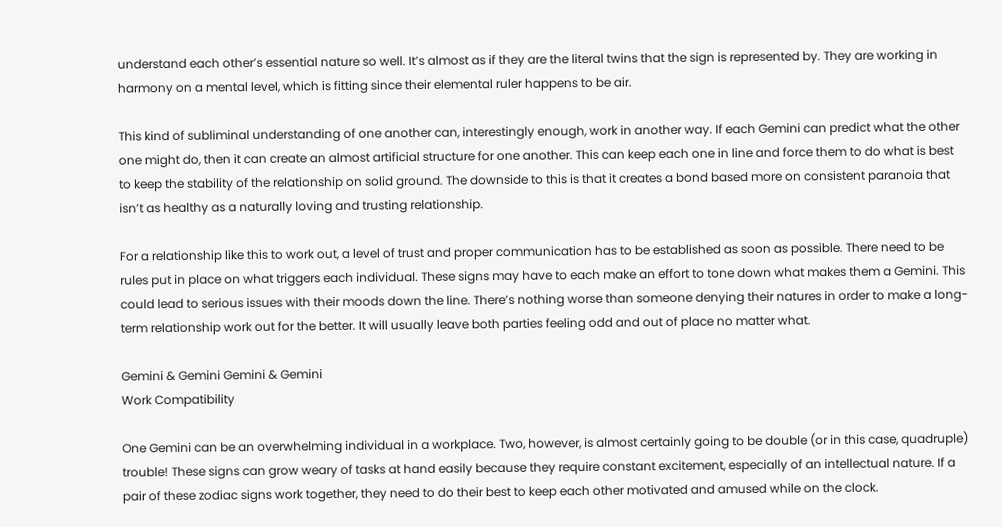understand each other’s essential nature so well. It’s almost as if they are the literal twins that the sign is represented by. They are working in harmony on a mental level, which is fitting since their elemental ruler happens to be air.

This kind of subliminal understanding of one another can, interestingly enough, work in another way. If each Gemini can predict what the other one might do, then it can create an almost artificial structure for one another. This can keep each one in line and force them to do what is best to keep the stability of the relationship on solid ground. The downside to this is that it creates a bond based more on consistent paranoia that isn’t as healthy as a naturally loving and trusting relationship.

For a relationship like this to work out, a level of trust and proper communication has to be established as soon as possible. There need to be rules put in place on what triggers each individual. These signs may have to each make an effort to tone down what makes them a Gemini. This could lead to serious issues with their moods down the line. There’s nothing worse than someone denying their natures in order to make a long-term relationship work out for the better. It will usually leave both parties feeling odd and out of place no matter what.

Gemini & Gemini Gemini & Gemini
Work Compatibility

One Gemini can be an overwhelming individual in a workplace. Two, however, is almost certainly going to be double (or in this case, quadruple) trouble! These signs can grow weary of tasks at hand easily because they require constant excitement, especially of an intellectual nature. If a pair of these zodiac signs work together, they need to do their best to keep each other motivated and amused while on the clock.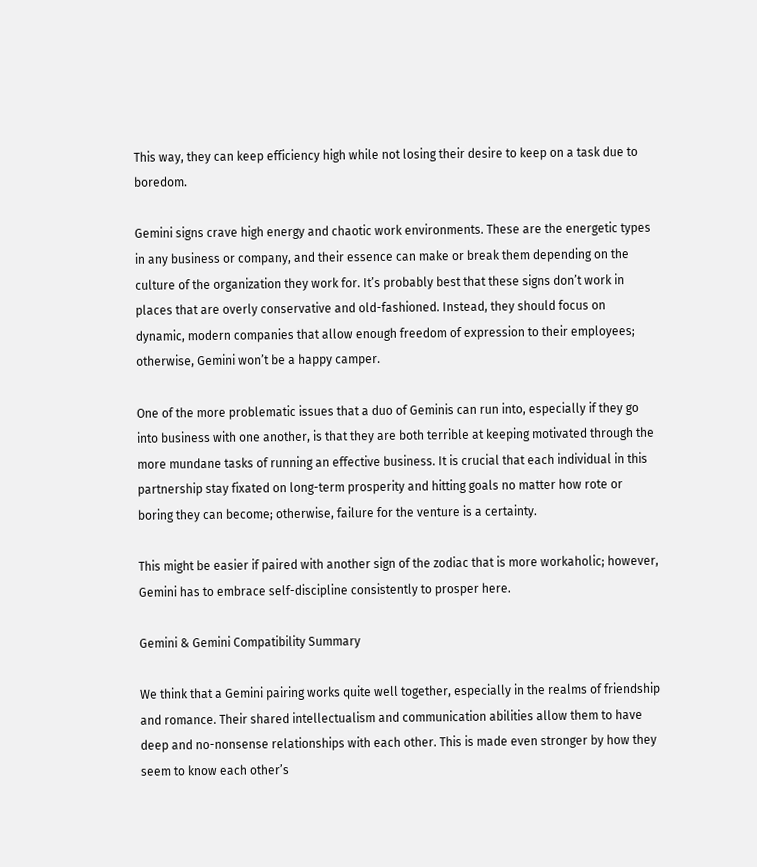This way, they can keep efficiency high while not losing their desire to keep on a task due to boredom.

Gemini signs crave high energy and chaotic work environments. These are the energetic types in any business or company, and their essence can make or break them depending on the culture of the organization they work for. It’s probably best that these signs don’t work in places that are overly conservative and old-fashioned. Instead, they should focus on dynamic, modern companies that allow enough freedom of expression to their employees; otherwise, Gemini won’t be a happy camper.

One of the more problematic issues that a duo of Geminis can run into, especially if they go into business with one another, is that they are both terrible at keeping motivated through the more mundane tasks of running an effective business. It is crucial that each individual in this partnership stay fixated on long-term prosperity and hitting goals no matter how rote or boring they can become; otherwise, failure for the venture is a certainty.

This might be easier if paired with another sign of the zodiac that is more workaholic; however, Gemini has to embrace self-discipline consistently to prosper here.

Gemini & Gemini Compatibility Summary

We think that a Gemini pairing works quite well together, especially in the realms of friendship and romance. Their shared intellectualism and communication abilities allow them to have deep and no-nonsense relationships with each other. This is made even stronger by how they seem to know each other’s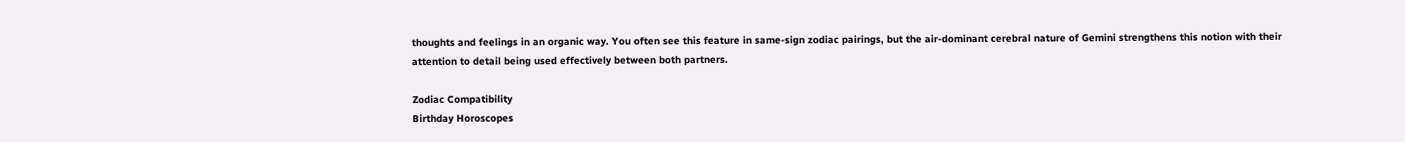thoughts and feelings in an organic way. You often see this feature in same-sign zodiac pairings, but the air-dominant cerebral nature of Gemini strengthens this notion with their attention to detail being used effectively between both partners.

Zodiac Compatibility
Birthday Horoscopes